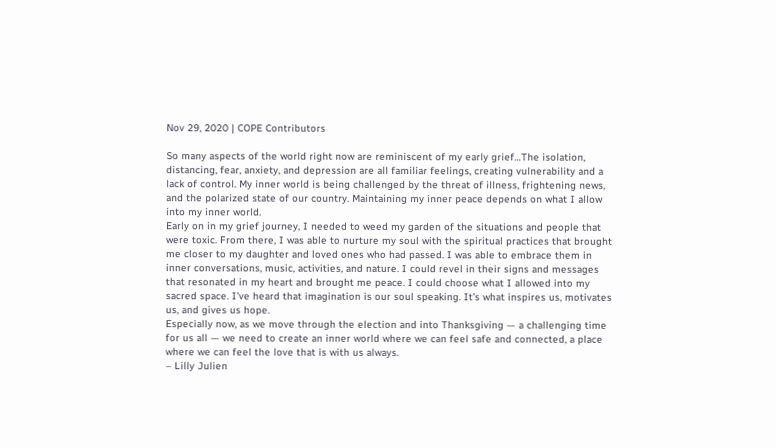Nov 29, 2020 | COPE Contributors

So many aspects of the world right now are reminiscent of my early grief…The isolation, distancing, fear, anxiety, and depression are all familiar feelings, creating vulnerability and a lack of control. My inner world is being challenged by the threat of illness, frightening news, and the polarized state of our country. Maintaining my inner peace depends on what I allow into my inner world.
Early on in my grief journey, I needed to weed my garden of the situations and people that were toxic. From there, I was able to nurture my soul with the spiritual practices that brought me closer to my daughter and loved ones who had passed. I was able to embrace them in inner conversations, music, activities, and nature. I could revel in their signs and messages that resonated in my heart and brought me peace. I could choose what I allowed into my sacred space. I’ve heard that imagination is our soul speaking. It’s what inspires us, motivates us, and gives us hope.
Especially now, as we move through the election and into Thanksgiving — a challenging time for us all — we need to create an inner world where we can feel safe and connected, a place where we can feel the love that is with us always.
– Lilly Julien